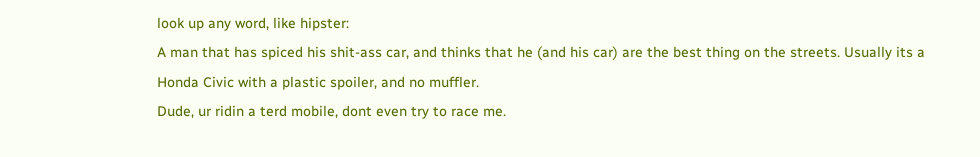look up any word, like hipster:
A man that has spiced his shit-ass car, and thinks that he (and his car) are the best thing on the streets. Usually its a Honda Civic with a plastic spoiler, and no muffler.
Dude, ur ridin a terd mobile, dont even try to race me.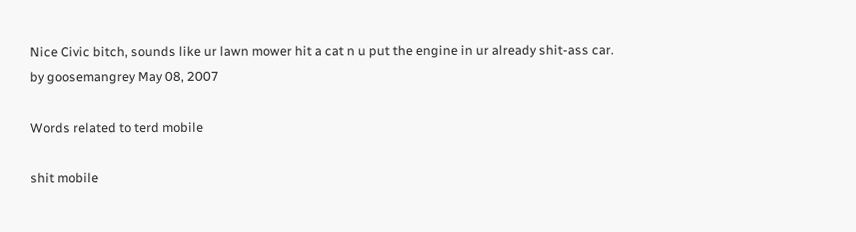Nice Civic bitch, sounds like ur lawn mower hit a cat n u put the engine in ur already shit-ass car.
by goosemangrey May 08, 2007

Words related to terd mobile

shit mobile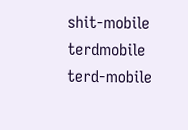shit-mobile terdmobile terd-mobile